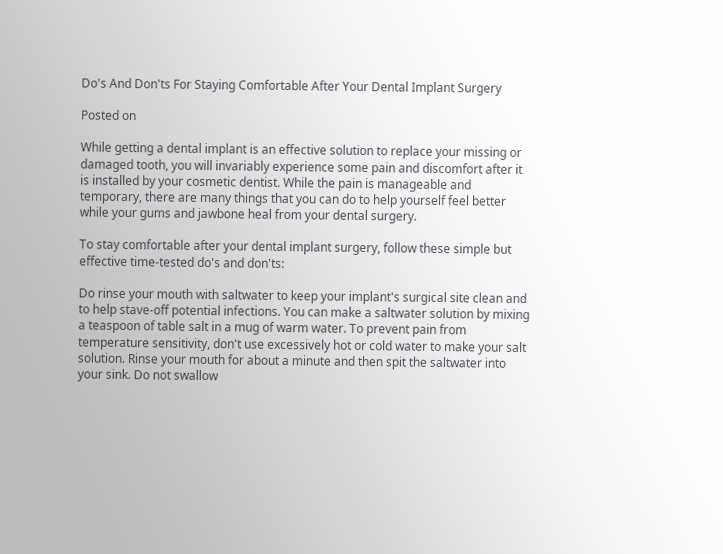Do's And Don'ts For Staying Comfortable After Your Dental Implant Surgery

Posted on

While getting a dental implant is an effective solution to replace your missing or damaged tooth, you will invariably experience some pain and discomfort after it is installed by your cosmetic dentist. While the pain is manageable and temporary, there are many things that you can do to help yourself feel better while your gums and jawbone heal from your dental surgery.

To stay comfortable after your dental implant surgery, follow these simple but effective time-tested do's and don'ts:

Do rinse your mouth with saltwater to keep your implant's surgical site clean and to help stave-off potential infections. You can make a saltwater solution by mixing a teaspoon of table salt in a mug of warm water. To prevent pain from temperature sensitivity, don't use excessively hot or cold water to make your salt solution. Rinse your mouth for about a minute and then spit the saltwater into your sink. Do not swallow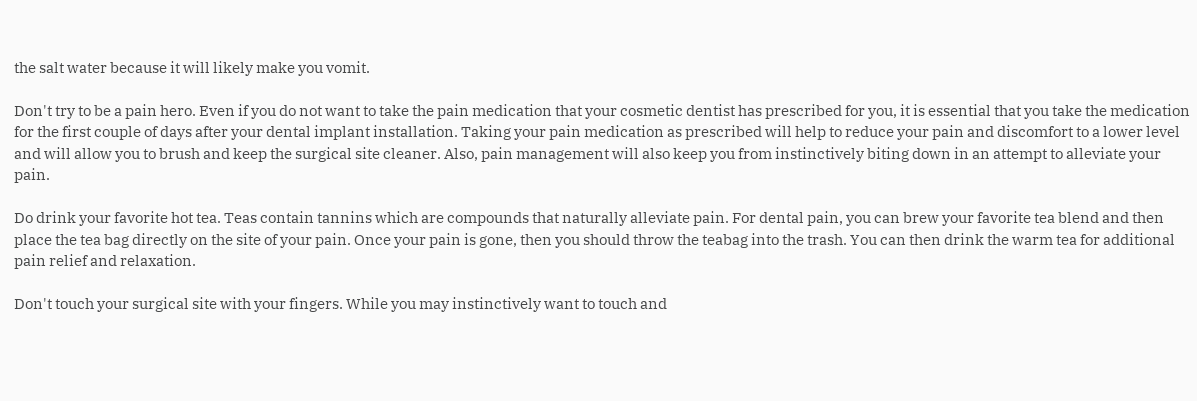the salt water because it will likely make you vomit.

Don't try to be a pain hero. Even if you do not want to take the pain medication that your cosmetic dentist has prescribed for you, it is essential that you take the medication for the first couple of days after your dental implant installation. Taking your pain medication as prescribed will help to reduce your pain and discomfort to a lower level and will allow you to brush and keep the surgical site cleaner. Also, pain management will also keep you from instinctively biting down in an attempt to alleviate your pain.

Do drink your favorite hot tea. Teas contain tannins which are compounds that naturally alleviate pain. For dental pain, you can brew your favorite tea blend and then place the tea bag directly on the site of your pain. Once your pain is gone, then you should throw the teabag into the trash. You can then drink the warm tea for additional pain relief and relaxation.

Don't touch your surgical site with your fingers. While you may instinctively want to touch and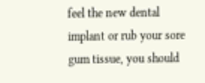feel the new dental implant or rub your sore gum tissue, you should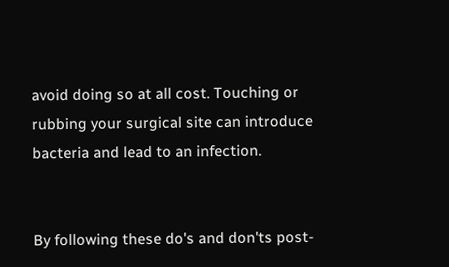avoid doing so at all cost. Touching or rubbing your surgical site can introduce bacteria and lead to an infection.


By following these do's and don'ts post-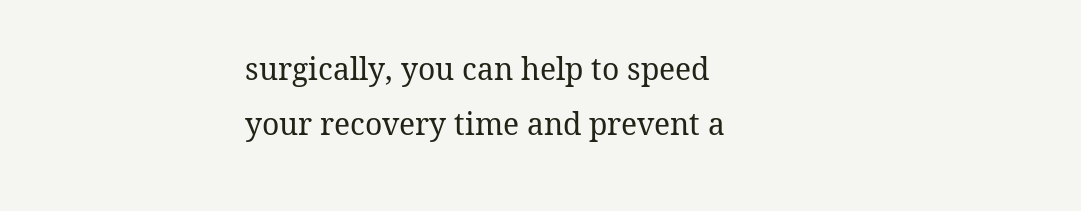surgically, you can help to speed your recovery time and prevent a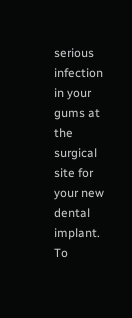serious infection in your gums at the surgical site for your new dental implant. To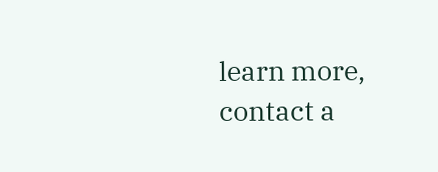learn more, contact a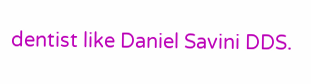dentist like Daniel Savini DDS.